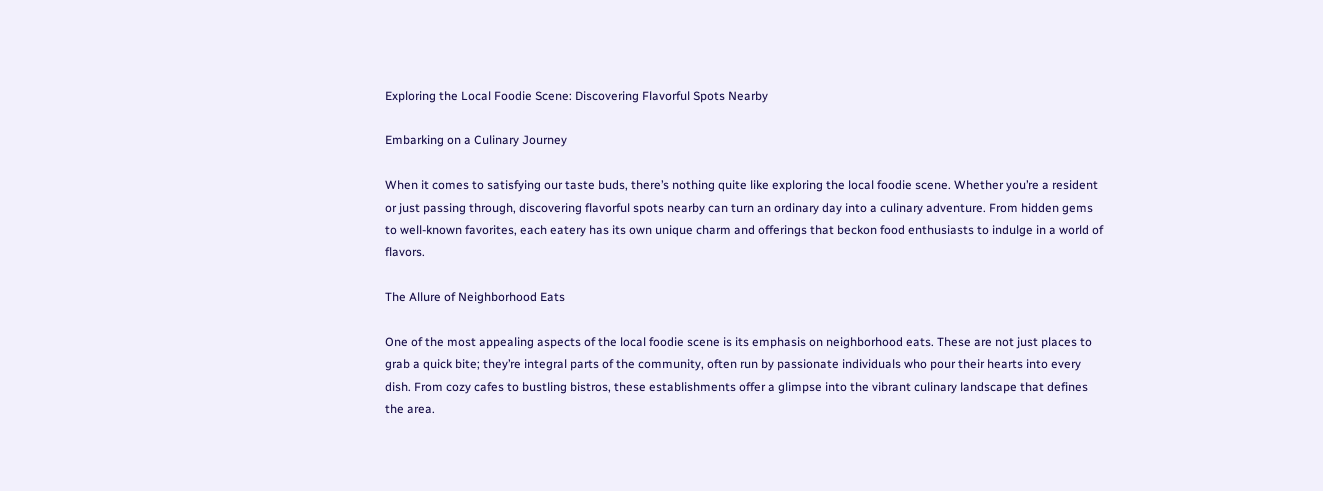Exploring the Local Foodie Scene: Discovering Flavorful Spots Nearby

Embarking on a Culinary Journey

When it comes to satisfying our taste buds, there’s nothing quite like exploring the local foodie scene. Whether you’re a resident or just passing through, discovering flavorful spots nearby can turn an ordinary day into a culinary adventure. From hidden gems to well-known favorites, each eatery has its own unique charm and offerings that beckon food enthusiasts to indulge in a world of flavors.

The Allure of Neighborhood Eats

One of the most appealing aspects of the local foodie scene is its emphasis on neighborhood eats. These are not just places to grab a quick bite; they’re integral parts of the community, often run by passionate individuals who pour their hearts into every dish. From cozy cafes to bustling bistros, these establishments offer a glimpse into the vibrant culinary landscape that defines the area.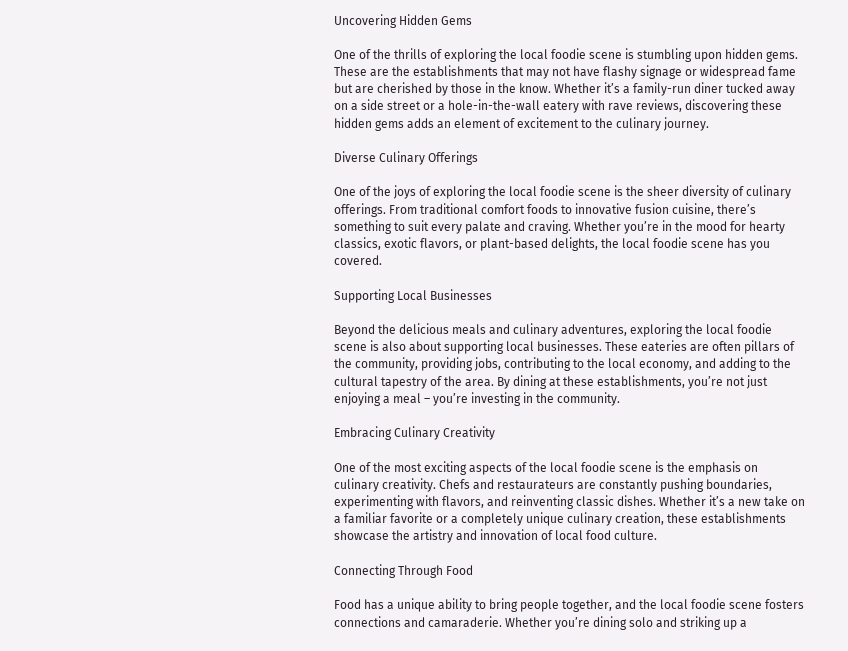Uncovering Hidden Gems

One of the thrills of exploring the local foodie scene is stumbling upon hidden gems. These are the establishments that may not have flashy signage or widespread fame but are cherished by those in the know. Whether it’s a family-run diner tucked away on a side street or a hole-in-the-wall eatery with rave reviews, discovering these hidden gems adds an element of excitement to the culinary journey.

Diverse Culinary Offerings

One of the joys of exploring the local foodie scene is the sheer diversity of culinary offerings. From traditional comfort foods to innovative fusion cuisine, there’s something to suit every palate and craving. Whether you’re in the mood for hearty classics, exotic flavors, or plant-based delights, the local foodie scene has you covered.

Supporting Local Businesses

Beyond the delicious meals and culinary adventures, exploring the local foodie scene is also about supporting local businesses. These eateries are often pillars of the community, providing jobs, contributing to the local economy, and adding to the cultural tapestry of the area. By dining at these establishments, you’re not just enjoying a meal – you’re investing in the community.

Embracing Culinary Creativity

One of the most exciting aspects of the local foodie scene is the emphasis on culinary creativity. Chefs and restaurateurs are constantly pushing boundaries, experimenting with flavors, and reinventing classic dishes. Whether it’s a new take on a familiar favorite or a completely unique culinary creation, these establishments showcase the artistry and innovation of local food culture.

Connecting Through Food

Food has a unique ability to bring people together, and the local foodie scene fosters connections and camaraderie. Whether you’re dining solo and striking up a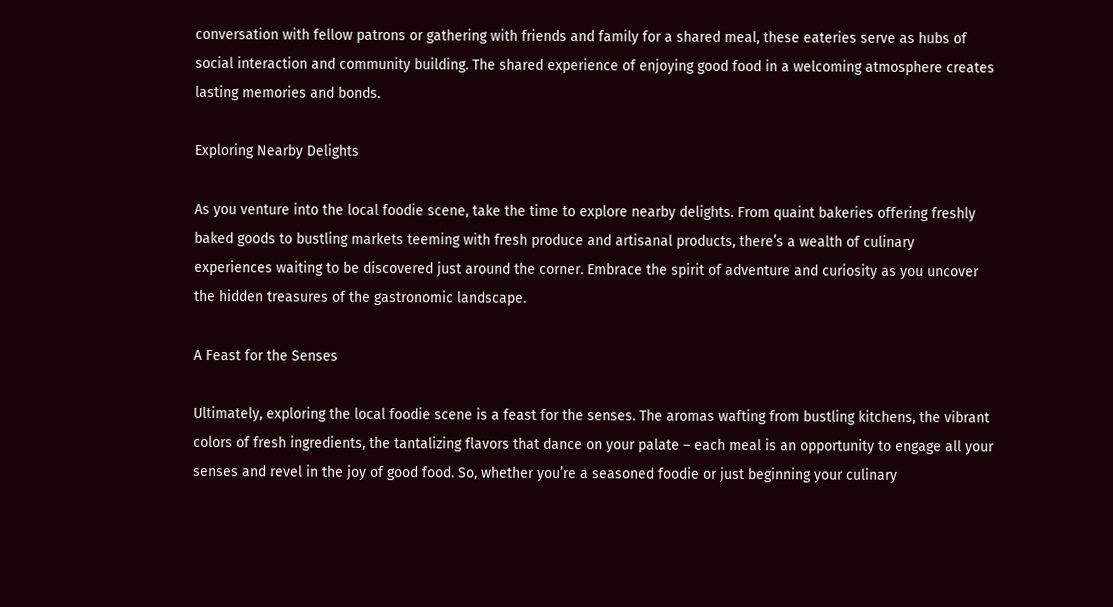conversation with fellow patrons or gathering with friends and family for a shared meal, these eateries serve as hubs of social interaction and community building. The shared experience of enjoying good food in a welcoming atmosphere creates lasting memories and bonds.

Exploring Nearby Delights

As you venture into the local foodie scene, take the time to explore nearby delights. From quaint bakeries offering freshly baked goods to bustling markets teeming with fresh produce and artisanal products, there’s a wealth of culinary experiences waiting to be discovered just around the corner. Embrace the spirit of adventure and curiosity as you uncover the hidden treasures of the gastronomic landscape.

A Feast for the Senses

Ultimately, exploring the local foodie scene is a feast for the senses. The aromas wafting from bustling kitchens, the vibrant colors of fresh ingredients, the tantalizing flavors that dance on your palate – each meal is an opportunity to engage all your senses and revel in the joy of good food. So, whether you’re a seasoned foodie or just beginning your culinary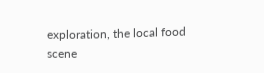exploration, the local food scene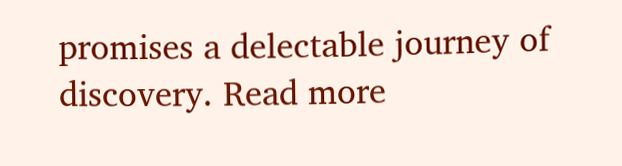promises a delectable journey of discovery. Read more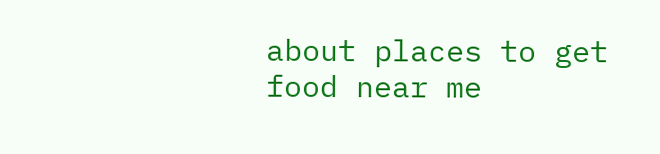about places to get food near me